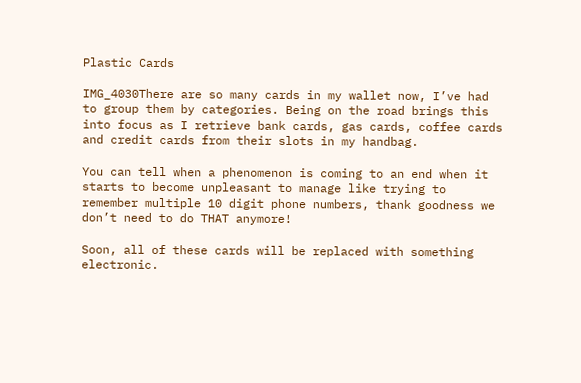Plastic Cards

IMG_4030There are so many cards in my wallet now, I’ve had to group them by categories. Being on the road brings this into focus as I retrieve bank cards, gas cards, coffee cards and credit cards from their slots in my handbag.

You can tell when a phenomenon is coming to an end when it starts to become unpleasant to manage like trying to remember multiple 10 digit phone numbers, thank goodness we don’t need to do THAT anymore!

Soon, all of these cards will be replaced with something electronic.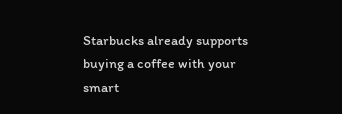Starbucks already supports buying a coffee with your smart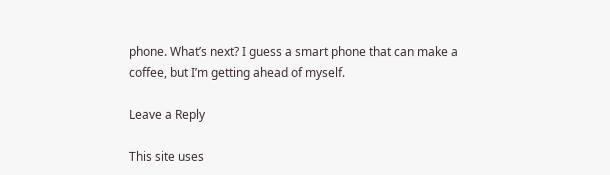phone. What’s next? I guess a smart phone that can make a coffee, but I’m getting ahead of myself.

Leave a Reply

This site uses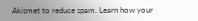Akismet to reduce spam. Learn how your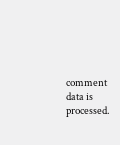comment data is processed.